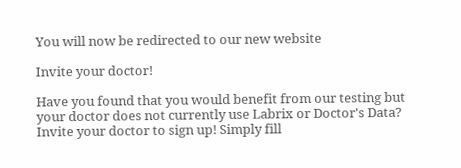You will now be redirected to our new website

Invite your doctor!

Have you found that you would benefit from our testing but your doctor does not currently use Labrix or Doctor's Data? Invite your doctor to sign up! Simply fill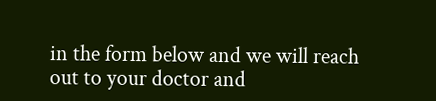in the form below and we will reach out to your doctor and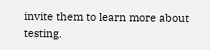invite them to learn more about testing.